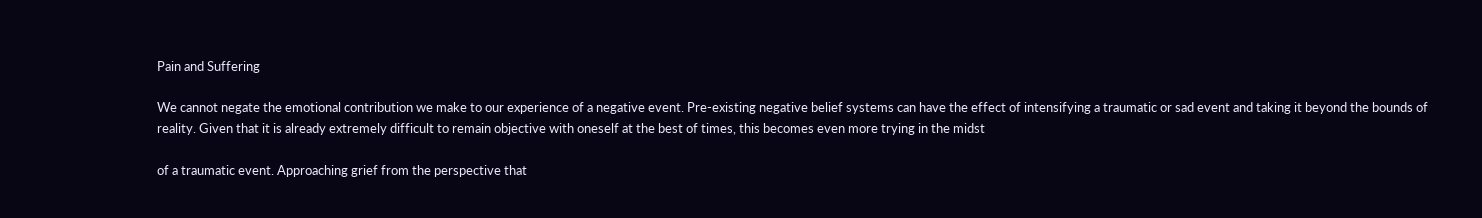Pain and Suffering

We cannot negate the emotional contribution we make to our experience of a negative event. Pre-existing negative belief systems can have the effect of intensifying a traumatic or sad event and taking it beyond the bounds of reality. Given that it is already extremely difficult to remain objective with oneself at the best of times, this becomes even more trying in the midst

of a traumatic event. Approaching grief from the perspective that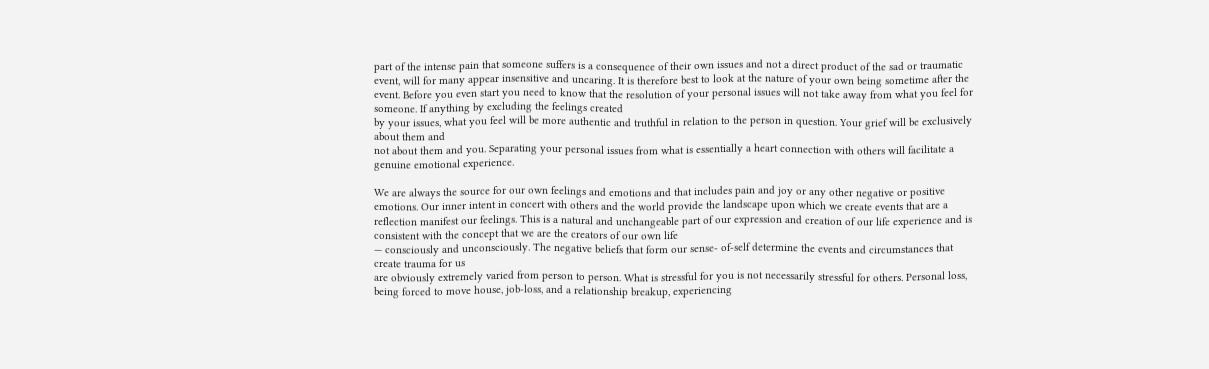part of the intense pain that someone suffers is a consequence of their own issues and not a direct product of the sad or traumatic event, will for many appear insensitive and uncaring. It is therefore best to look at the nature of your own being sometime after the event. Before you even start you need to know that the resolution of your personal issues will not take away from what you feel for someone. If anything by excluding the feelings created
by your issues, what you feel will be more authentic and truthful in relation to the person in question. Your grief will be exclusively about them and
not about them and you. Separating your personal issues from what is essentially a heart connection with others will facilitate a genuine emotional experience.

We are always the source for our own feelings and emotions and that includes pain and joy or any other negative or positive emotions. Our inner intent in concert with others and the world provide the landscape upon which we create events that are a reflection manifest our feelings. This is a natural and unchangeable part of our expression and creation of our life experience and is consistent with the concept that we are the creators of our own life
— consciously and unconsciously. The negative beliefs that form our sense- of-self determine the events and circumstances that create trauma for us
are obviously extremely varied from person to person. What is stressful for you is not necessarily stressful for others. Personal loss, being forced to move house, job-loss, and a relationship breakup, experiencing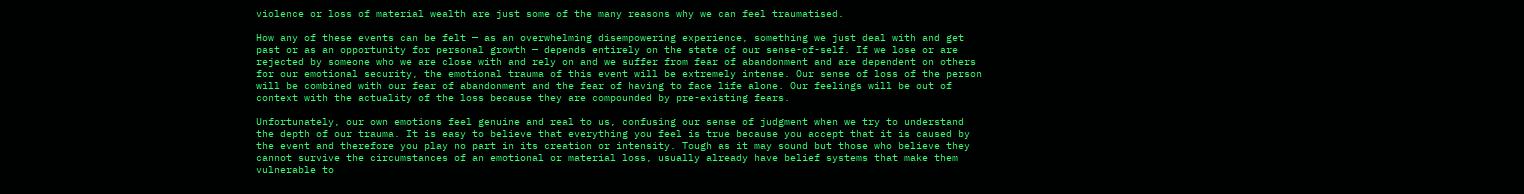violence or loss of material wealth are just some of the many reasons why we can feel traumatised.

How any of these events can be felt — as an overwhelming disempowering experience, something we just deal with and get past or as an opportunity for personal growth — depends entirely on the state of our sense-of-self. If we lose or are rejected by someone who we are close with and rely on and we suffer from fear of abandonment and are dependent on others for our emotional security, the emotional trauma of this event will be extremely intense. Our sense of loss of the person will be combined with our fear of abandonment and the fear of having to face life alone. Our feelings will be out of context with the actuality of the loss because they are compounded by pre-existing fears.

Unfortunately, our own emotions feel genuine and real to us, confusing our sense of judgment when we try to understand the depth of our trauma. It is easy to believe that everything you feel is true because you accept that it is caused by the event and therefore you play no part in its creation or intensity. Tough as it may sound but those who believe they cannot survive the circumstances of an emotional or material loss, usually already have belief systems that make them vulnerable to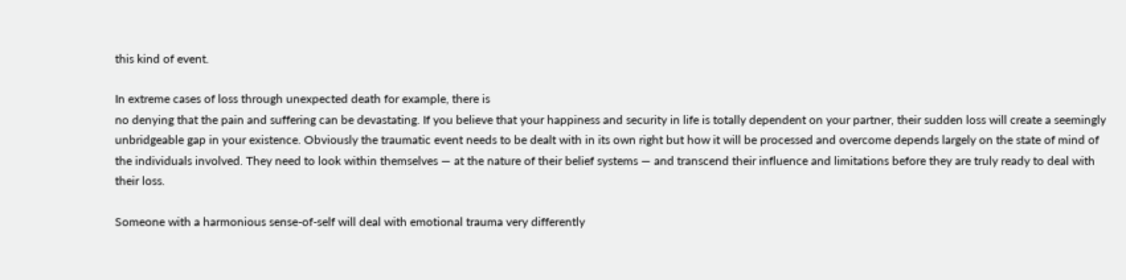this kind of event.

In extreme cases of loss through unexpected death for example, there is
no denying that the pain and suffering can be devastating. If you believe that your happiness and security in life is totally dependent on your partner, their sudden loss will create a seemingly unbridgeable gap in your existence. Obviously the traumatic event needs to be dealt with in its own right but how it will be processed and overcome depends largely on the state of mind of the individuals involved. They need to look within themselves — at the nature of their belief systems — and transcend their influence and limitations before they are truly ready to deal with their loss.

Someone with a harmonious sense-of-self will deal with emotional trauma very differently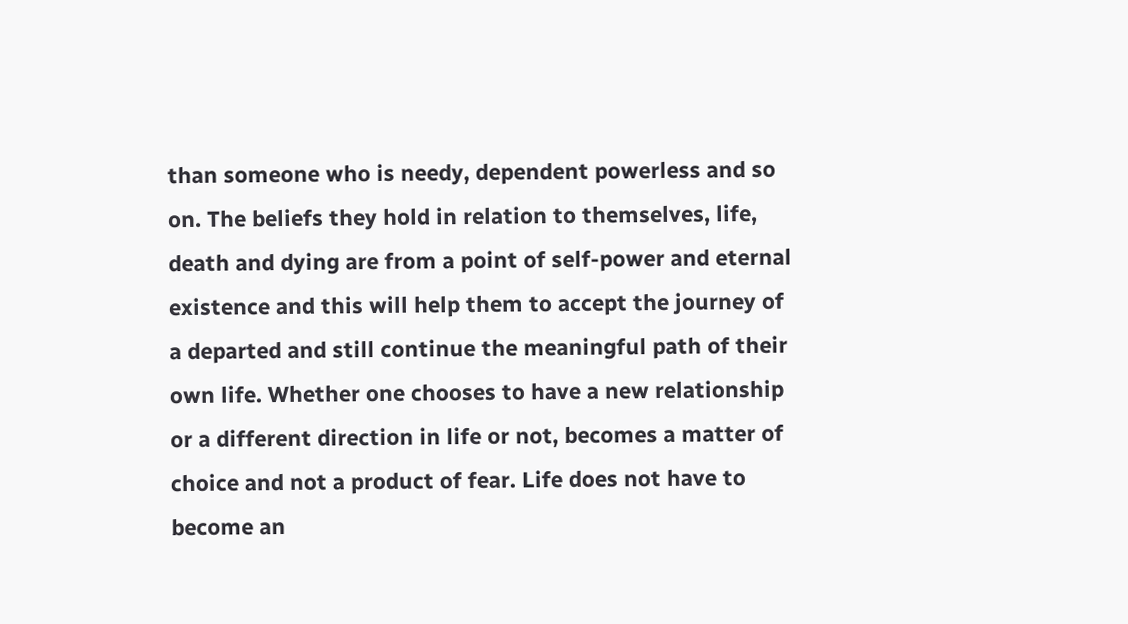than someone who is needy, dependent powerless and so on. The beliefs they hold in relation to themselves, life, death and dying are from a point of self-power and eternal existence and this will help them to accept the journey of a departed and still continue the meaningful path of their own life. Whether one chooses to have a new relationship or a different direction in life or not, becomes a matter of choice and not a product of fear. Life does not have to become an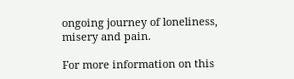ongoing journey of loneliness, misery and pain.

For more information on this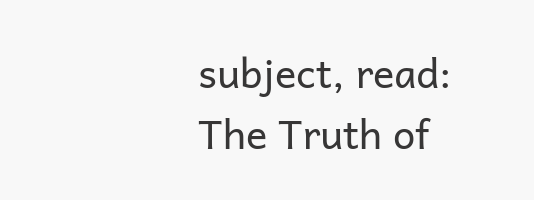subject, read: The Truth of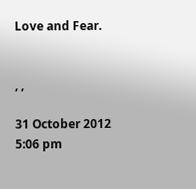Love and Fear.


, ,

31 October 2012 5:06 pm